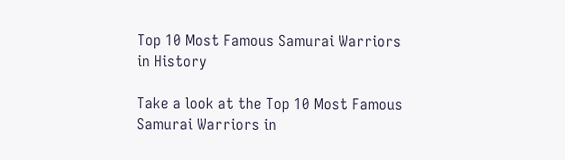Top 10 Most Famous Samurai Warriors in History

Take a look at the Top 10 Most Famous Samurai Warriors in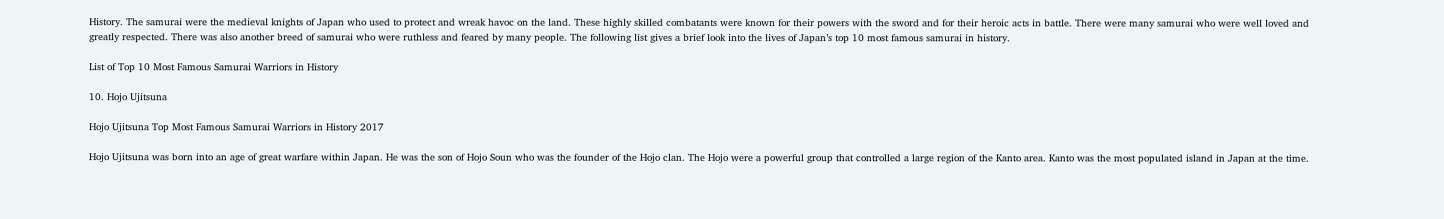History. The samurai were the medieval knights of Japan who used to protect and wreak havoc on the land. These highly skilled combatants were known for their powers with the sword and for their heroic acts in battle. There were many samurai who were well loved and greatly respected. There was also another breed of samurai who were ruthless and feared by many people. The following list gives a brief look into the lives of Japan’s top 10 most famous samurai in history.

List of Top 10 Most Famous Samurai Warriors in History

10. Hojo Ujitsuna

Hojo Ujitsuna Top Most Famous Samurai Warriors in History 2017

Hojo Ujitsuna was born into an age of great warfare within Japan. He was the son of Hojo Soun who was the founder of the Hojo clan. The Hojo were a powerful group that controlled a large region of the Kanto area. Kanto was the most populated island in Japan at the time.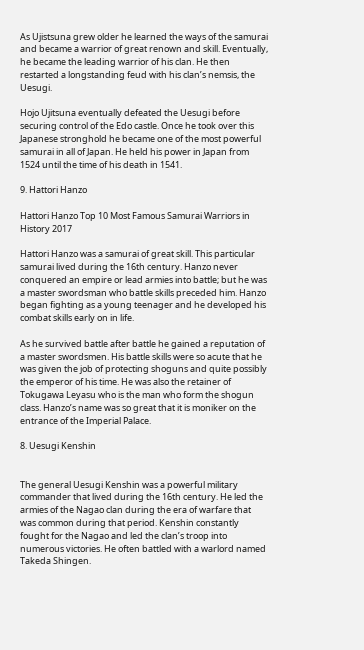As Ujistsuna grew older he learned the ways of the samurai and became a warrior of great renown and skill. Eventually, he became the leading warrior of his clan. He then restarted a longstanding feud with his clan’s nemsis, the Uesugi.

Hojo Ujitsuna eventually defeated the Uesugi before securing control of the Edo castle. Once he took over this Japanese stronghold he became one of the most powerful samurai in all of Japan. He held his power in Japan from 1524 until the time of his death in 1541.

9. Hattori Hanzo

Hattori Hanzo Top 10 Most Famous Samurai Warriors in History 2017

Hattori Hanzo was a samurai of great skill. This particular samurai lived during the 16th century. Hanzo never conquered an empire or lead armies into battle; but he was a master swordsman who battle skills preceded him. Hanzo began fighting as a young teenager and he developed his combat skills early on in life.

As he survived battle after battle he gained a reputation of a master swordsmen. His battle skills were so acute that he was given the job of protecting shoguns and quite possibly the emperor of his time. He was also the retainer of Tokugawa Leyasu who is the man who form the shogun class. Hanzo’s name was so great that it is moniker on the entrance of the Imperial Palace.

8. Uesugi Kenshin


The general Uesugi Kenshin was a powerful military commander that lived during the 16th century. He led the armies of the Nagao clan during the era of warfare that was common during that period. Kenshin constantly fought for the Nagao and led the clan’s troop into numerous victories. He often battled with a warlord named Takeda Shingen.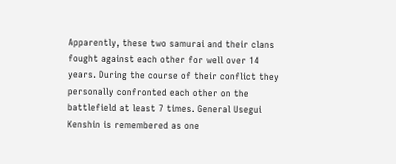Apparently, these two samurai and their clans fought against each other for well over 14 years. During the course of their conflict they personally confronted each other on the battlefield at least 7 times. General Usegui Kenshin is remembered as one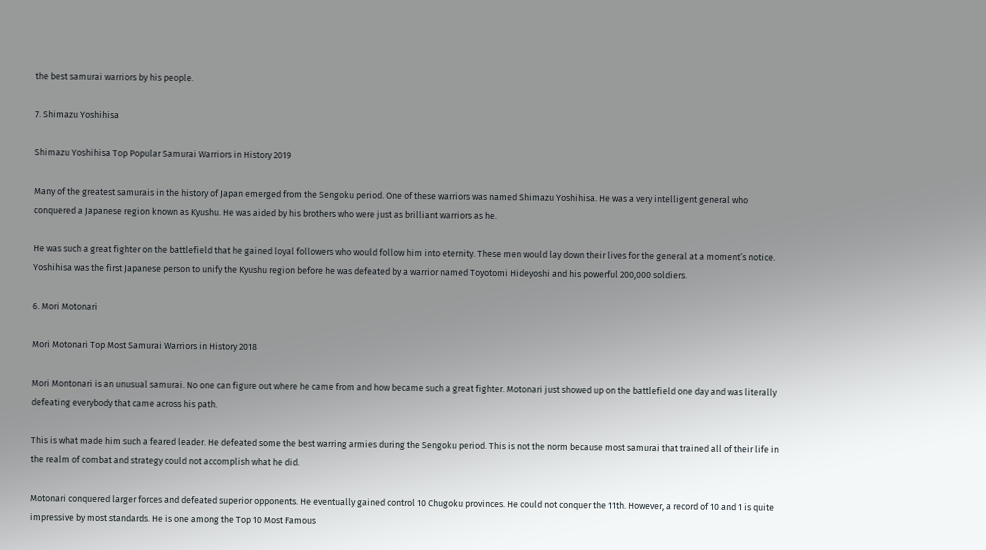the best samurai warriors by his people.

7. Shimazu Yoshihisa

Shimazu Yoshihisa Top Popular Samurai Warriors in History 2019

Many of the greatest samurais in the history of Japan emerged from the Sengoku period. One of these warriors was named Shimazu Yoshihisa. He was a very intelligent general who conquered a Japanese region known as Kyushu. He was aided by his brothers who were just as brilliant warriors as he.

He was such a great fighter on the battlefield that he gained loyal followers who would follow him into eternity. These men would lay down their lives for the general at a moment’s notice. Yoshihisa was the first Japanese person to unify the Kyushu region before he was defeated by a warrior named Toyotomi Hideyoshi and his powerful 200,000 soldiers.

6. Mori Motonari

Mori Motonari Top Most Samurai Warriors in History 2018

Mori Montonari is an unusual samurai. No one can figure out where he came from and how became such a great fighter. Motonari just showed up on the battlefield one day and was literally defeating everybody that came across his path.

This is what made him such a feared leader. He defeated some the best warring armies during the Sengoku period. This is not the norm because most samurai that trained all of their life in the realm of combat and strategy could not accomplish what he did.

Motonari conquered larger forces and defeated superior opponents. He eventually gained control 10 Chugoku provinces. He could not conquer the 11th. However, a record of 10 and 1 is quite impressive by most standards. He is one among the Top 10 Most Famous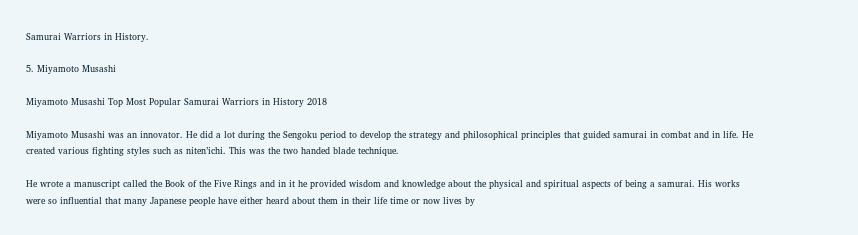Samurai Warriors in History.

5. Miyamoto Musashi

Miyamoto Musashi Top Most Popular Samurai Warriors in History 2018

Miyamoto Musashi was an innovator. He did a lot during the Sengoku period to develop the strategy and philosophical principles that guided samurai in combat and in life. He created various fighting styles such as niten’ichi. This was the two handed blade technique.

He wrote a manuscript called the Book of the Five Rings and in it he provided wisdom and knowledge about the physical and spiritual aspects of being a samurai. His works were so influential that many Japanese people have either heard about them in their life time or now lives by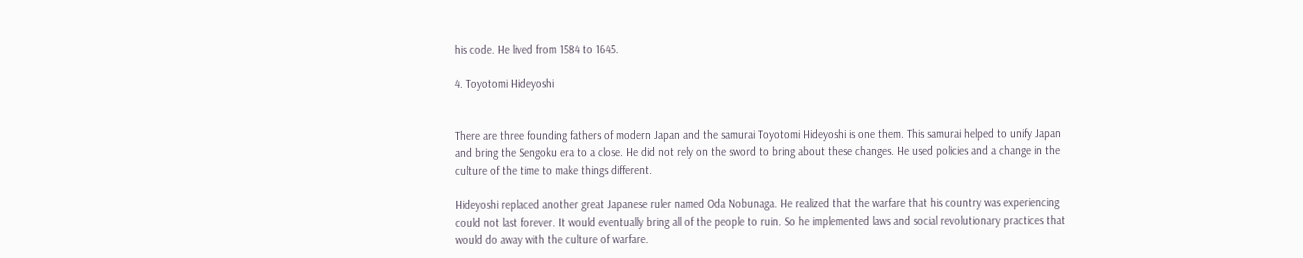his code. He lived from 1584 to 1645.

4. Toyotomi Hideyoshi


There are three founding fathers of modern Japan and the samurai Toyotomi Hideyoshi is one them. This samurai helped to unify Japan and bring the Sengoku era to a close. He did not rely on the sword to bring about these changes. He used policies and a change in the culture of the time to make things different.

Hideyoshi replaced another great Japanese ruler named Oda Nobunaga. He realized that the warfare that his country was experiencing could not last forever. It would eventually bring all of the people to ruin. So he implemented laws and social revolutionary practices that would do away with the culture of warfare.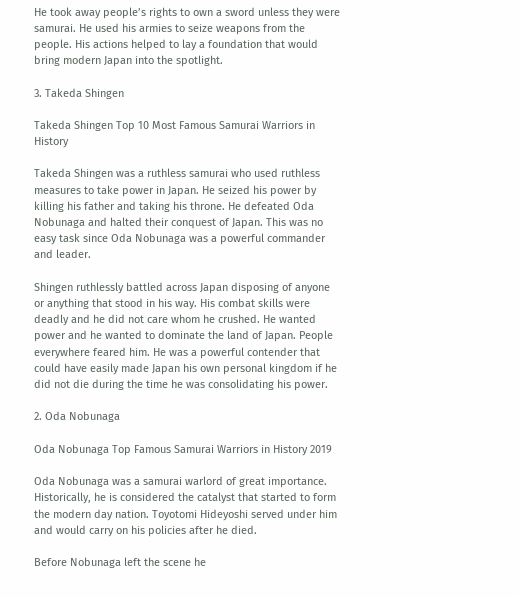He took away people’s rights to own a sword unless they were samurai. He used his armies to seize weapons from the people. His actions helped to lay a foundation that would bring modern Japan into the spotlight.

3. Takeda Shingen

Takeda Shingen Top 10 Most Famous Samurai Warriors in History

Takeda Shingen was a ruthless samurai who used ruthless measures to take power in Japan. He seized his power by killing his father and taking his throne. He defeated Oda Nobunaga and halted their conquest of Japan. This was no easy task since Oda Nobunaga was a powerful commander and leader.

Shingen ruthlessly battled across Japan disposing of anyone or anything that stood in his way. His combat skills were deadly and he did not care whom he crushed. He wanted power and he wanted to dominate the land of Japan. People everywhere feared him. He was a powerful contender that could have easily made Japan his own personal kingdom if he did not die during the time he was consolidating his power.

2. Oda Nobunaga

Oda Nobunaga Top Famous Samurai Warriors in History 2019

Oda Nobunaga was a samurai warlord of great importance. Historically, he is considered the catalyst that started to form the modern day nation. Toyotomi Hideyoshi served under him and would carry on his policies after he died.

Before Nobunaga left the scene he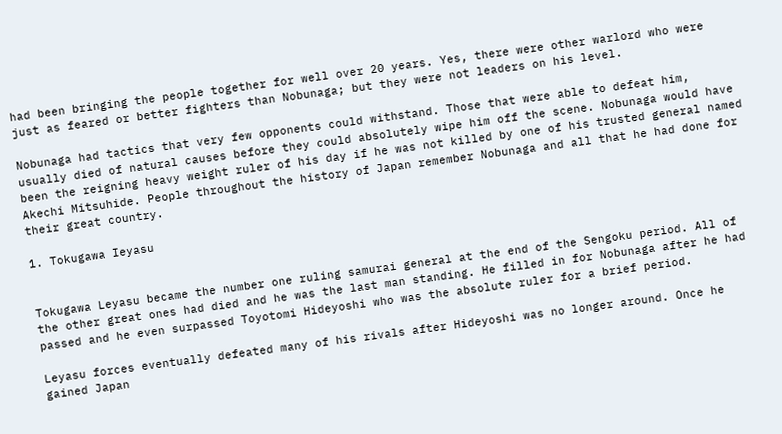had been bringing the people together for well over 20 years. Yes, there were other warlord who were just as feared or better fighters than Nobunaga; but they were not leaders on his level.

Nobunaga had tactics that very few opponents could withstand. Those that were able to defeat him, usually died of natural causes before they could absolutely wipe him off the scene. Nobunaga would have been the reigning heavy weight ruler of his day if he was not killed by one of his trusted general named Akechi Mitsuhide. People throughout the history of Japan remember Nobunaga and all that he had done for their great country.

1. Tokugawa Ieyasu


Tokugawa Leyasu became the number one ruling samurai general at the end of the Sengoku period. All of the other great ones had died and he was the last man standing. He filled in for Nobunaga after he had passed and he even surpassed Toyotomi Hideyoshi who was the absolute ruler for a brief period.

Leyasu forces eventually defeated many of his rivals after Hideyoshi was no longer around. Once he gained Japan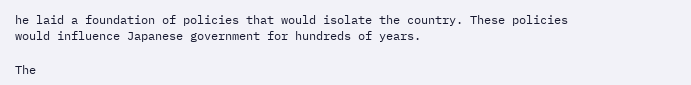he laid a foundation of policies that would isolate the country. These policies would influence Japanese government for hundreds of years.

The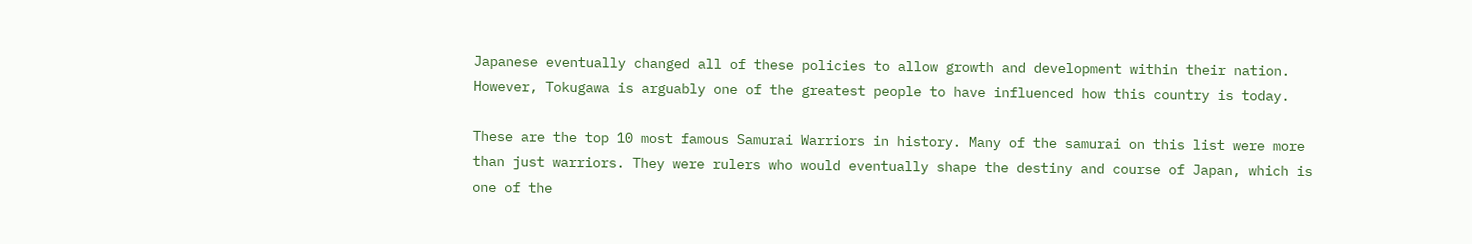Japanese eventually changed all of these policies to allow growth and development within their nation. However, Tokugawa is arguably one of the greatest people to have influenced how this country is today.

These are the top 10 most famous Samurai Warriors in history. Many of the samurai on this list were more than just warriors. They were rulers who would eventually shape the destiny and course of Japan, which is one of the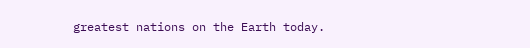greatest nations on the Earth today.